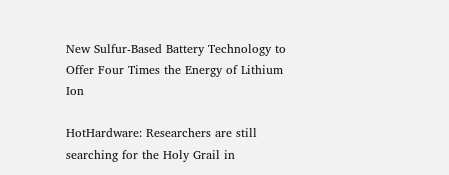New Sulfur-Based Battery Technology to Offer Four Times the Energy of Lithium Ion

HotHardware: Researchers are still searching for the Holy Grail in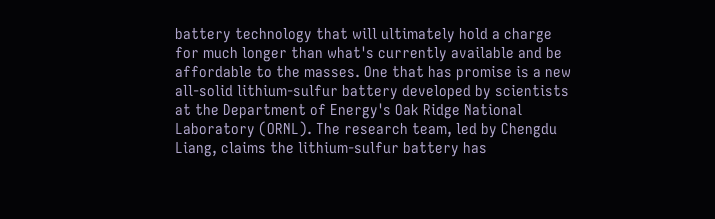battery technology that will ultimately hold a charge for much longer than what's currently available and be affordable to the masses. One that has promise is a new all-solid lithium-sulfur battery developed by scientists at the Department of Energy's Oak Ridge National Laboratory (ORNL). The research team, led by Chengdu Liang, claims the lithium-sulfur battery has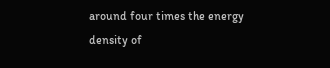around four times the energy density of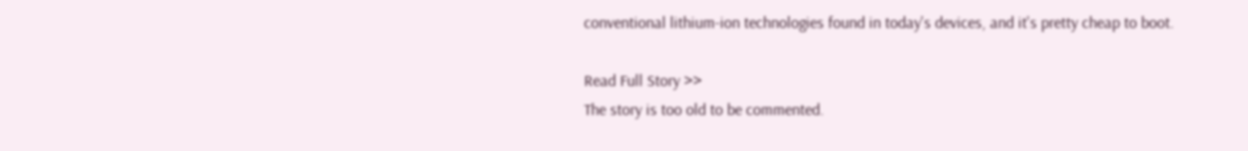conventional lithium-ion technologies found in today's devices, and it's pretty cheap to boot.

Read Full Story >>
The story is too old to be commented.